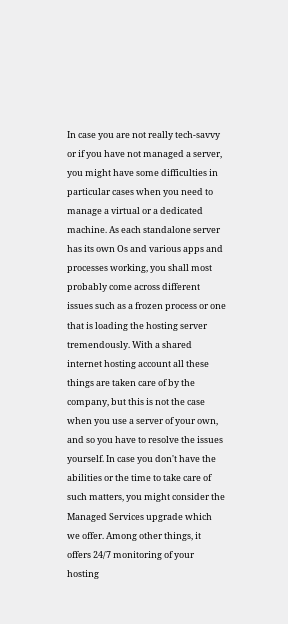In case you are not really tech-savvy or if you have not managed a server, you might have some difficulties in particular cases when you need to manage a virtual or a dedicated machine. As each standalone server has its own Os and various apps and processes working, you shall most probably come across different issues such as a frozen process or one that is loading the hosting server tremendously. With a shared internet hosting account all these things are taken care of by the company, but this is not the case when you use a server of your own, and so you have to resolve the issues yourself. In case you don't have the abilities or the time to take care of such matters, you might consider the Managed Services upgrade which we offer. Among other things, it offers 24/7 monitoring of your hosting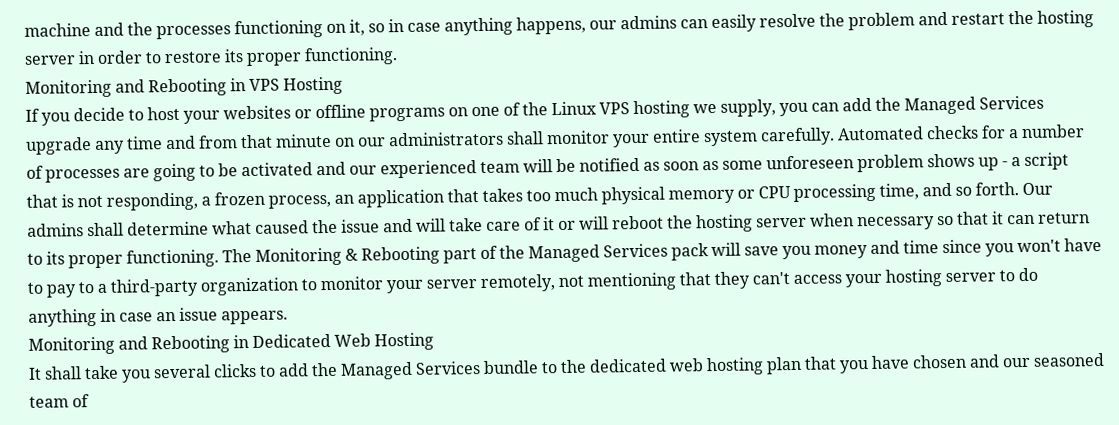machine and the processes functioning on it, so in case anything happens, our admins can easily resolve the problem and restart the hosting server in order to restore its proper functioning.
Monitoring and Rebooting in VPS Hosting
If you decide to host your websites or offline programs on one of the Linux VPS hosting we supply, you can add the Managed Services upgrade any time and from that minute on our administrators shall monitor your entire system carefully. Automated checks for a number of processes are going to be activated and our experienced team will be notified as soon as some unforeseen problem shows up - a script that is not responding, a frozen process, an application that takes too much physical memory or CPU processing time, and so forth. Our admins shall determine what caused the issue and will take care of it or will reboot the hosting server when necessary so that it can return to its proper functioning. The Monitoring & Rebooting part of the Managed Services pack will save you money and time since you won't have to pay to a third-party organization to monitor your server remotely, not mentioning that they can't access your hosting server to do anything in case an issue appears.
Monitoring and Rebooting in Dedicated Web Hosting
It shall take you several clicks to add the Managed Services bundle to the dedicated web hosting plan that you have chosen and our seasoned team of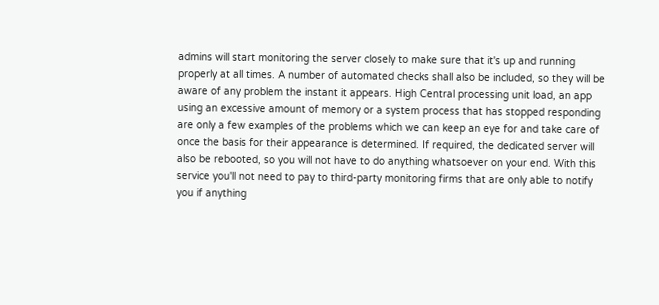admins will start monitoring the server closely to make sure that it's up and running properly at all times. A number of automated checks shall also be included, so they will be aware of any problem the instant it appears. High Central processing unit load, an app using an excessive amount of memory or a system process that has stopped responding are only a few examples of the problems which we can keep an eye for and take care of once the basis for their appearance is determined. If required, the dedicated server will also be rebooted, so you will not have to do anything whatsoever on your end. With this service you'll not need to pay to third-party monitoring firms that are only able to notify you if anything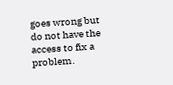goes wrong but do not have the access to fix a problem.